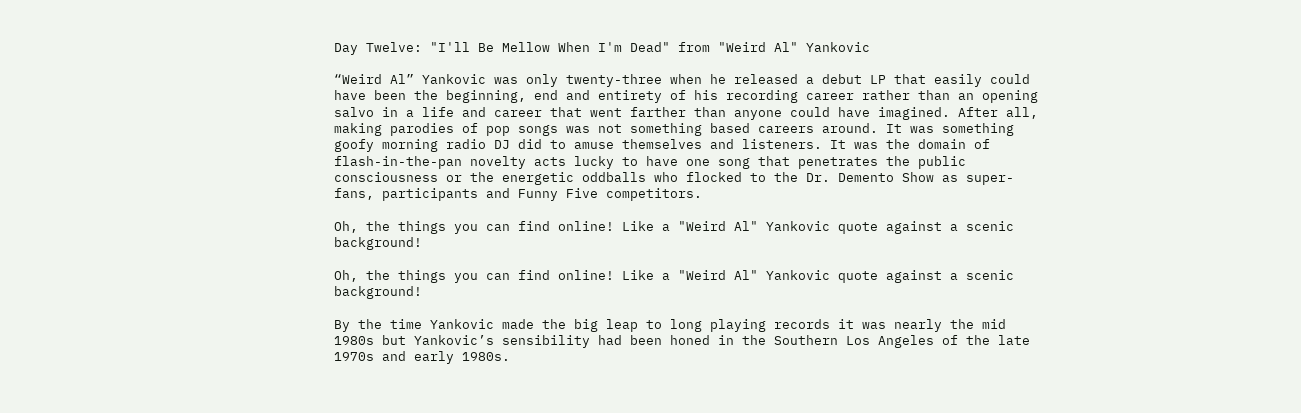Day Twelve: "I'll Be Mellow When I'm Dead" from "Weird Al" Yankovic

“Weird Al” Yankovic was only twenty-three when he released a debut LP that easily could have been the beginning, end and entirety of his recording career rather than an opening salvo in a life and career that went farther than anyone could have imagined. After all, making parodies of pop songs was not something based careers around. It was something goofy morning radio DJ did to amuse themselves and listeners. It was the domain of flash-in-the-pan novelty acts lucky to have one song that penetrates the public consciousness or the energetic oddballs who flocked to the Dr. Demento Show as super-fans, participants and Funny Five competitors.

Oh, the things you can find online! Like a "Weird Al" Yankovic quote against a scenic background!

Oh, the things you can find online! Like a "Weird Al" Yankovic quote against a scenic background!

By the time Yankovic made the big leap to long playing records it was nearly the mid 1980s but Yankovic’s sensibility had been honed in the Southern Los Angeles of the late 1970s and early 1980s.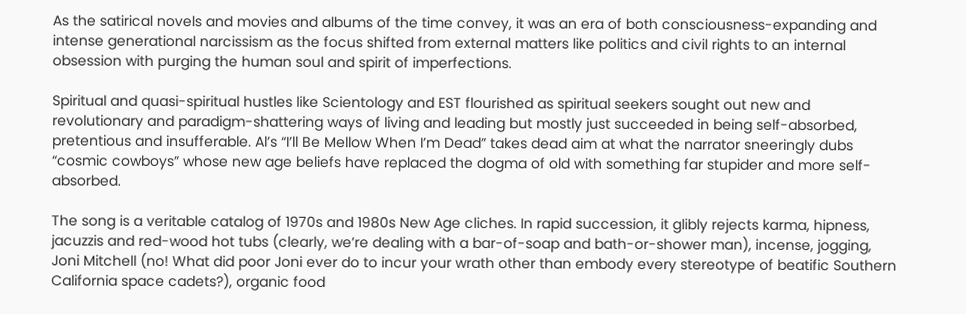As the satirical novels and movies and albums of the time convey, it was an era of both consciousness-expanding and intense generational narcissism as the focus shifted from external matters like politics and civil rights to an internal obsession with purging the human soul and spirit of imperfections.

Spiritual and quasi-spiritual hustles like Scientology and EST flourished as spiritual seekers sought out new and revolutionary and paradigm-shattering ways of living and leading but mostly just succeeded in being self-absorbed, pretentious and insufferable. Al’s “I’ll Be Mellow When I’m Dead” takes dead aim at what the narrator sneeringly dubs “cosmic cowboys” whose new age beliefs have replaced the dogma of old with something far stupider and more self-absorbed.

The song is a veritable catalog of 1970s and 1980s New Age cliches. In rapid succession, it glibly rejects karma, hipness, jacuzzis and red-wood hot tubs (clearly, we’re dealing with a bar-of-soap and bath-or-shower man), incense, jogging, Joni Mitchell (no! What did poor Joni ever do to incur your wrath other than embody every stereotype of beatific Southern California space cadets?), organic food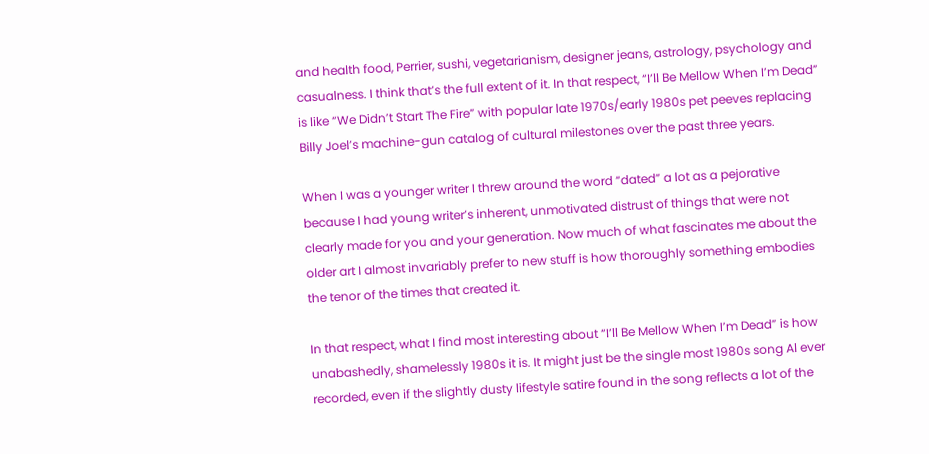and health food, Perrier, sushi, vegetarianism, designer jeans, astrology, psychology and casualness. I think that’s the full extent of it. In that respect, “I’ll Be Mellow When I’m Dead” is like “We Didn’t Start The Fire” with popular late 1970s/early 1980s pet peeves replacing Billy Joel’s machine-gun catalog of cultural milestones over the past three years.

When I was a younger writer I threw around the word “dated” a lot as a pejorative because I had young writer’s inherent, unmotivated distrust of things that were not clearly made for you and your generation. Now much of what fascinates me about the older art I almost invariably prefer to new stuff is how thoroughly something embodies the tenor of the times that created it.

In that respect, what I find most interesting about “I’ll Be Mellow When I’m Dead” is how unabashedly, shamelessly 1980s it is. It might just be the single most 1980s song Al ever recorded, even if the slightly dusty lifestyle satire found in the song reflects a lot of the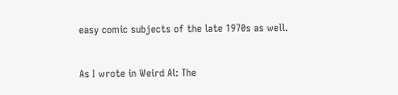easy comic subjects of the late 1970s as well.

As I wrote in Weird Al: The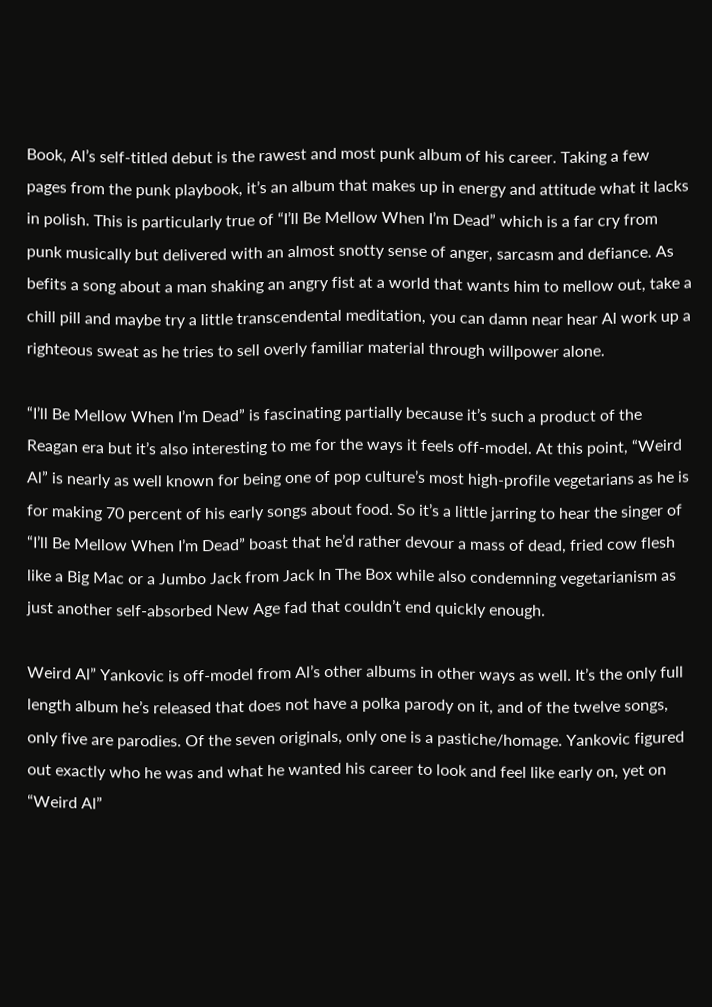Book, Al’s self-titled debut is the rawest and most punk album of his career. Taking a few pages from the punk playbook, it’s an album that makes up in energy and attitude what it lacks in polish. This is particularly true of “I’ll Be Mellow When I’m Dead” which is a far cry from punk musically but delivered with an almost snotty sense of anger, sarcasm and defiance. As befits a song about a man shaking an angry fist at a world that wants him to mellow out, take a chill pill and maybe try a little transcendental meditation, you can damn near hear Al work up a righteous sweat as he tries to sell overly familiar material through willpower alone.

“I’ll Be Mellow When I’m Dead” is fascinating partially because it’s such a product of the Reagan era but it’s also interesting to me for the ways it feels off-model. At this point, “Weird Al” is nearly as well known for being one of pop culture’s most high-profile vegetarians as he is for making 70 percent of his early songs about food. So it’s a little jarring to hear the singer of “I’ll Be Mellow When I’m Dead” boast that he’d rather devour a mass of dead, fried cow flesh like a Big Mac or a Jumbo Jack from Jack In The Box while also condemning vegetarianism as just another self-absorbed New Age fad that couldn’t end quickly enough.

Weird Al” Yankovic is off-model from Al’s other albums in other ways as well. It’s the only full length album he’s released that does not have a polka parody on it, and of the twelve songs, only five are parodies. Of the seven originals, only one is a pastiche/homage. Yankovic figured out exactly who he was and what he wanted his career to look and feel like early on, yet on “Weird Al”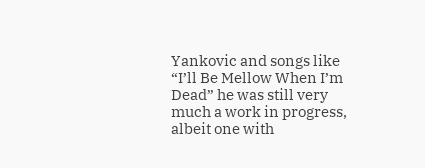Yankovic and songs like “I’ll Be Mellow When I’m Dead” he was still very much a work in progress, albeit one with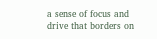a sense of focus and drive that borders on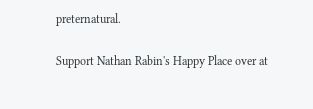preternatural.

Support Nathan Rabin's Happy Place over at